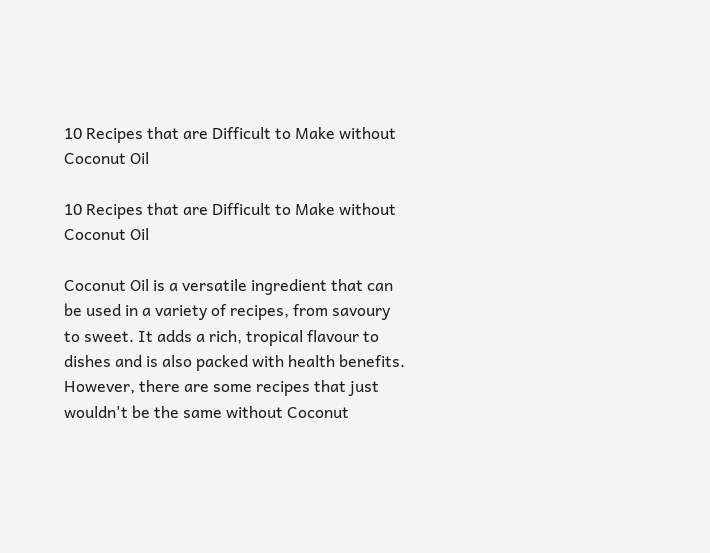10 Recipes that are Difficult to Make without Coconut Oil

10 Recipes that are Difficult to Make without Coconut Oil

Coconut Oil is a versatile ingredient that can be used in a variety of recipes, from savoury to sweet. It adds a rich, tropical flavour to dishes and is also packed with health benefits. However, there are some recipes that just wouldn't be the same without Coconut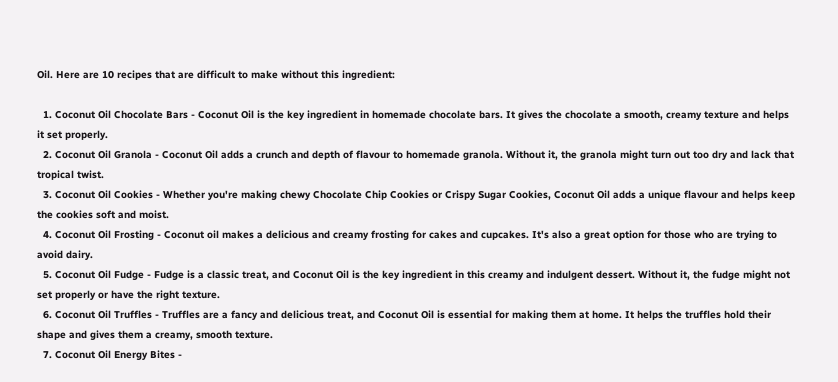Oil. Here are 10 recipes that are difficult to make without this ingredient:

  1. Coconut Oil Chocolate Bars - Coconut Oil is the key ingredient in homemade chocolate bars. It gives the chocolate a smooth, creamy texture and helps it set properly.
  2. Coconut Oil Granola - Coconut Oil adds a crunch and depth of flavour to homemade granola. Without it, the granola might turn out too dry and lack that tropical twist.
  3. Coconut Oil Cookies - Whether you're making chewy Chocolate Chip Cookies or Crispy Sugar Cookies, Coconut Oil adds a unique flavour and helps keep the cookies soft and moist.
  4. Coconut Oil Frosting - Coconut oil makes a delicious and creamy frosting for cakes and cupcakes. It's also a great option for those who are trying to avoid dairy.
  5. Coconut Oil Fudge - Fudge is a classic treat, and Coconut Oil is the key ingredient in this creamy and indulgent dessert. Without it, the fudge might not set properly or have the right texture.
  6. Coconut Oil Truffles - Truffles are a fancy and delicious treat, and Coconut Oil is essential for making them at home. It helps the truffles hold their shape and gives them a creamy, smooth texture.
  7. Coconut Oil Energy Bites -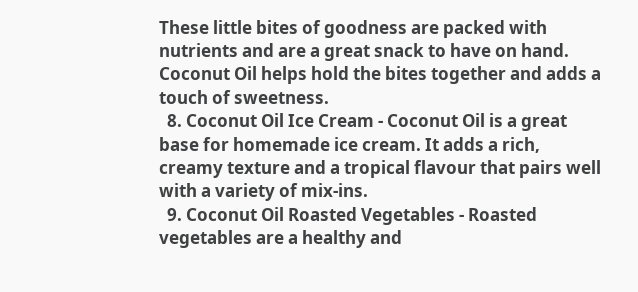These little bites of goodness are packed with nutrients and are a great snack to have on hand. Coconut Oil helps hold the bites together and adds a touch of sweetness.
  8. Coconut Oil Ice Cream - Coconut Oil is a great base for homemade ice cream. It adds a rich, creamy texture and a tropical flavour that pairs well with a variety of mix-ins.
  9. Coconut Oil Roasted Vegetables - Roasted vegetables are a healthy and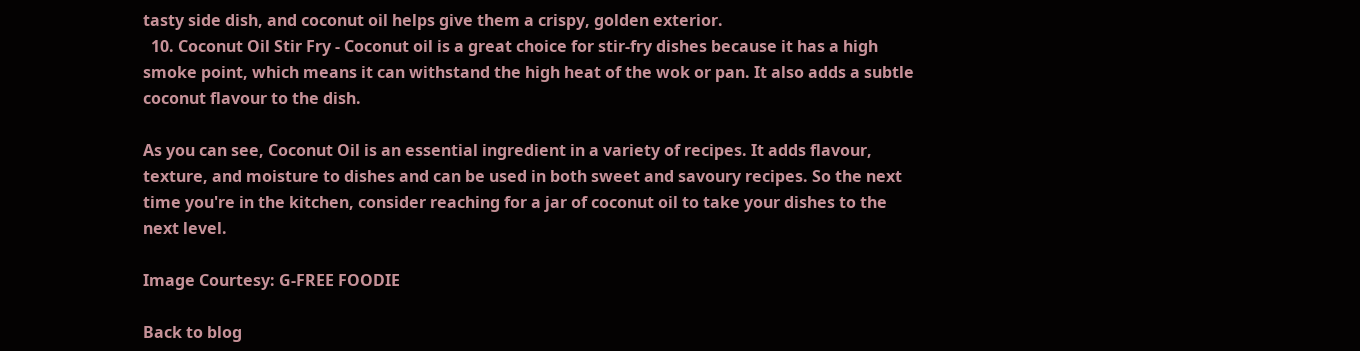tasty side dish, and coconut oil helps give them a crispy, golden exterior.
  10. Coconut Oil Stir Fry - Coconut oil is a great choice for stir-fry dishes because it has a high smoke point, which means it can withstand the high heat of the wok or pan. It also adds a subtle coconut flavour to the dish.

As you can see, Coconut Oil is an essential ingredient in a variety of recipes. It adds flavour, texture, and moisture to dishes and can be used in both sweet and savoury recipes. So the next time you're in the kitchen, consider reaching for a jar of coconut oil to take your dishes to the next level.

Image Courtesy: G-FREE FOODIE

Back to blog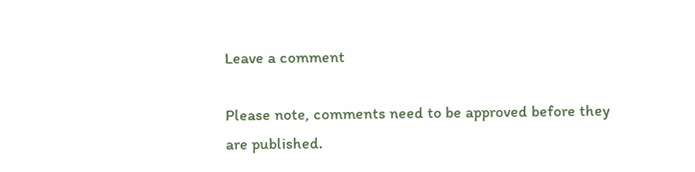Leave a comment

Please note, comments need to be approved before they are published.